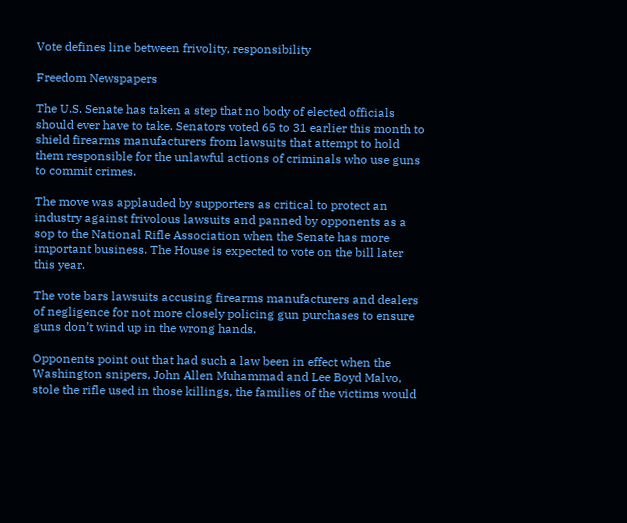Vote defines line between frivolity, responsibility

Freedom Newspapers

The U.S. Senate has taken a step that no body of elected officials should ever have to take. Senators voted 65 to 31 earlier this month to shield firearms manufacturers from lawsuits that attempt to hold them responsible for the unlawful actions of criminals who use guns to commit crimes.

The move was applauded by supporters as critical to protect an industry against frivolous lawsuits and panned by opponents as a sop to the National Rifle Association when the Senate has more important business. The House is expected to vote on the bill later this year.

The vote bars lawsuits accusing firearms manufacturers and dealers of negligence for not more closely policing gun purchases to ensure guns don’t wind up in the wrong hands.

Opponents point out that had such a law been in effect when the Washington snipers, John Allen Muhammad and Lee Boyd Malvo, stole the rifle used in those killings, the families of the victims would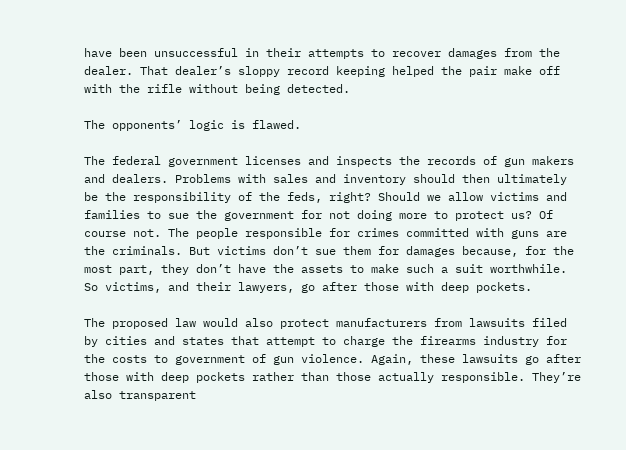have been unsuccessful in their attempts to recover damages from the dealer. That dealer’s sloppy record keeping helped the pair make off with the rifle without being detected.

The opponents’ logic is flawed.

The federal government licenses and inspects the records of gun makers and dealers. Problems with sales and inventory should then ultimately be the responsibility of the feds, right? Should we allow victims and families to sue the government for not doing more to protect us? Of course not. The people responsible for crimes committed with guns are the criminals. But victims don’t sue them for damages because, for the most part, they don’t have the assets to make such a suit worthwhile. So victims, and their lawyers, go after those with deep pockets.

The proposed law would also protect manufacturers from lawsuits filed by cities and states that attempt to charge the firearms industry for the costs to government of gun violence. Again, these lawsuits go after those with deep pockets rather than those actually responsible. They’re also transparent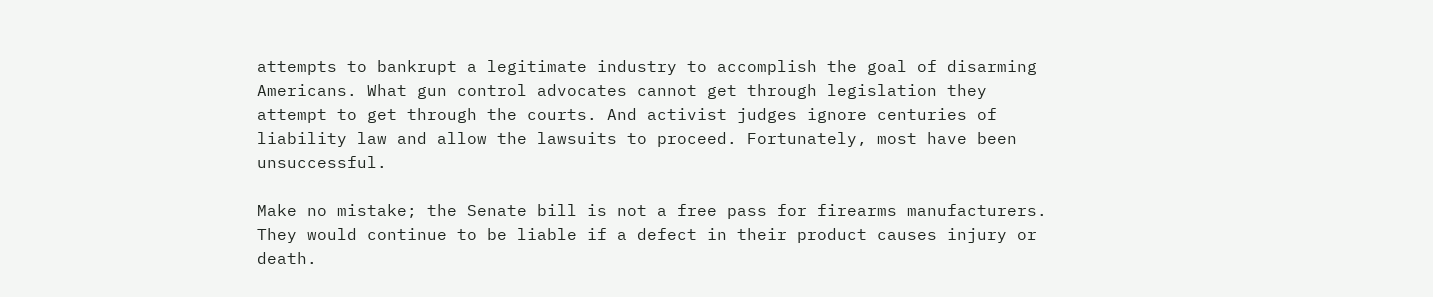attempts to bankrupt a legitimate industry to accomplish the goal of disarming Americans. What gun control advocates cannot get through legislation they attempt to get through the courts. And activist judges ignore centuries of liability law and allow the lawsuits to proceed. Fortunately, most have been unsuccessful.

Make no mistake; the Senate bill is not a free pass for firearms manufacturers. They would continue to be liable if a defect in their product causes injury or death.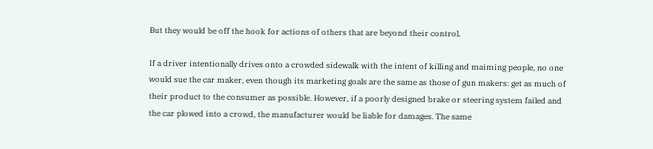But they would be off the hook for actions of others that are beyond their control.

If a driver intentionally drives onto a crowded sidewalk with the intent of killing and maiming people, no one would sue the car maker, even though its marketing goals are the same as those of gun makers: get as much of their product to the consumer as possible. However, if a poorly designed brake or steering system failed and the car plowed into a crowd, the manufacturer would be liable for damages. The same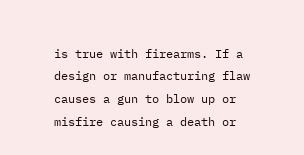is true with firearms. If a design or manufacturing flaw causes a gun to blow up or misfire causing a death or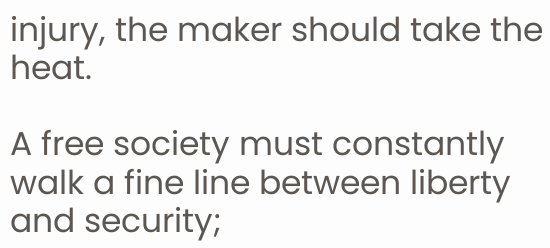injury, the maker should take the heat.

A free society must constantly walk a fine line between liberty and security;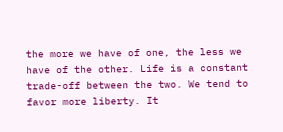the more we have of one, the less we have of the other. Life is a constant trade-off between the two. We tend to favor more liberty. It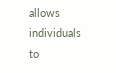allows individuals to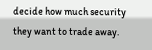decide how much security they want to trade away.